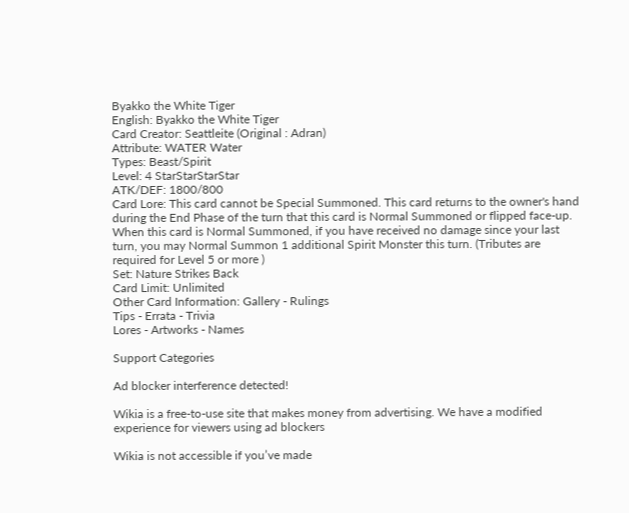Byakko the White Tiger
English: Byakko the White Tiger
Card Creator: Seattleite (Original : Adran)
Attribute: WATER Water
Types: Beast/Spirit
Level: 4 StarStarStarStar
ATK/DEF: 1800/800
Card Lore: This card cannot be Special Summoned. This card returns to the owner's hand during the End Phase of the turn that this card is Normal Summoned or flipped face-up. When this card is Normal Summoned, if you have received no damage since your last turn, you may Normal Summon 1 additional Spirit Monster this turn. (Tributes are required for Level 5 or more )
Set: Nature Strikes Back
Card Limit: Unlimited
Other Card Information: Gallery - Rulings
Tips - Errata - Trivia
Lores - Artworks - Names

Support Categories

Ad blocker interference detected!

Wikia is a free-to-use site that makes money from advertising. We have a modified experience for viewers using ad blockers

Wikia is not accessible if you’ve made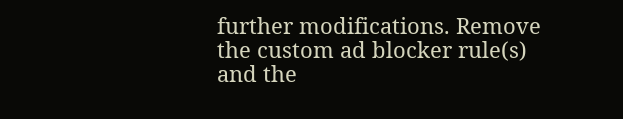further modifications. Remove the custom ad blocker rule(s) and the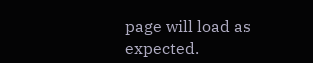page will load as expected.